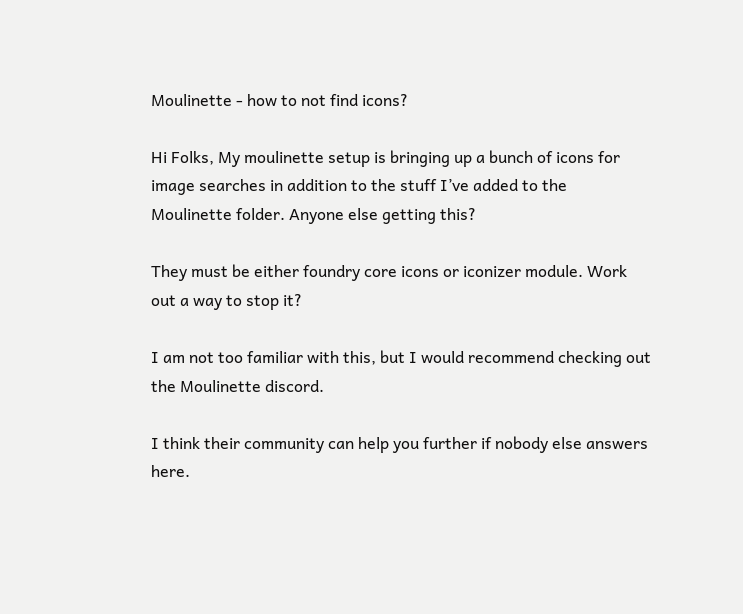Moulinette - how to not find icons?

Hi Folks, My moulinette setup is bringing up a bunch of icons for image searches in addition to the stuff I’ve added to the Moulinette folder. Anyone else getting this?

They must be either foundry core icons or iconizer module. Work out a way to stop it?

I am not too familiar with this, but I would recommend checking out the Moulinette discord.

I think their community can help you further if nobody else answers here.